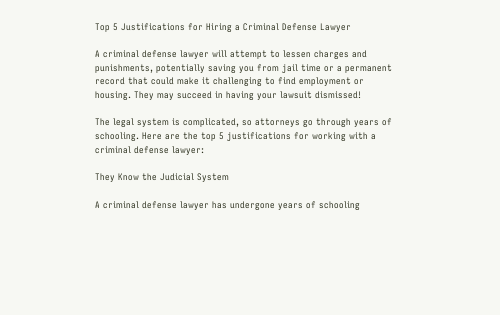Top 5 Justifications for Hiring a Criminal Defense Lawyer

A criminal defense lawyer will attempt to lessen charges and punishments, potentially saving you from jail time or a permanent record that could make it challenging to find employment or housing. They may succeed in having your lawsuit dismissed!

The legal system is complicated, so attorneys go through years of schooling. Here are the top 5 justifications for working with a criminal defense lawyer:

They Know the Judicial System

A criminal defense lawyer has undergone years of schooling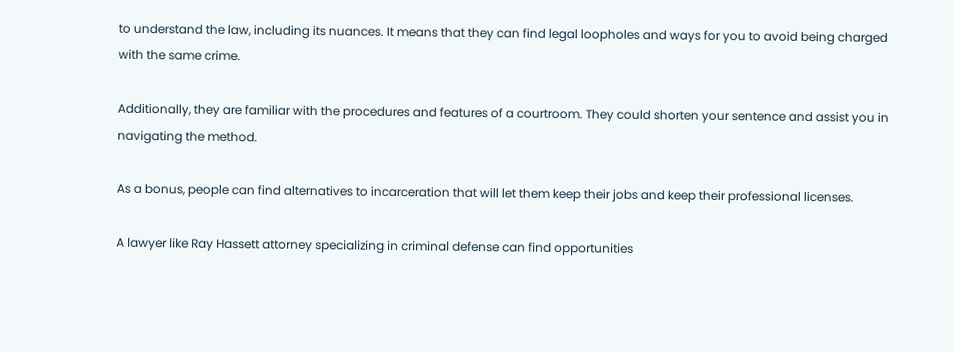to understand the law, including its nuances. It means that they can find legal loopholes and ways for you to avoid being charged with the same crime.

Additionally, they are familiar with the procedures and features of a courtroom. They could shorten your sentence and assist you in navigating the method.

As a bonus, people can find alternatives to incarceration that will let them keep their jobs and keep their professional licenses.

A lawyer like Ray Hassett attorney specializing in criminal defense can find opportunities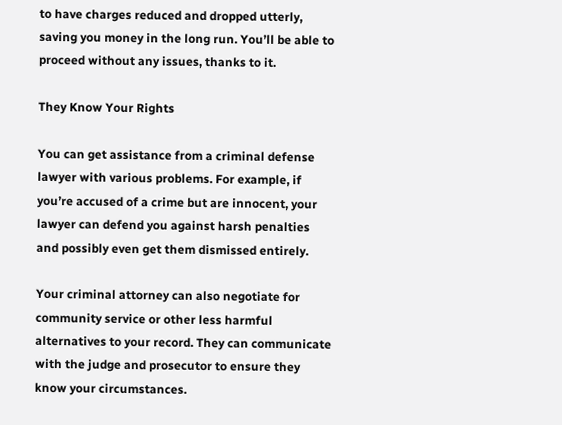to have charges reduced and dropped utterly, saving you money in the long run. You’ll be able to proceed without any issues, thanks to it.

They Know Your Rights

You can get assistance from a criminal defense lawyer with various problems. For example, if you’re accused of a crime but are innocent, your lawyer can defend you against harsh penalties and possibly even get them dismissed entirely.

Your criminal attorney can also negotiate for community service or other less harmful alternatives to your record. They can communicate with the judge and prosecutor to ensure they know your circumstances.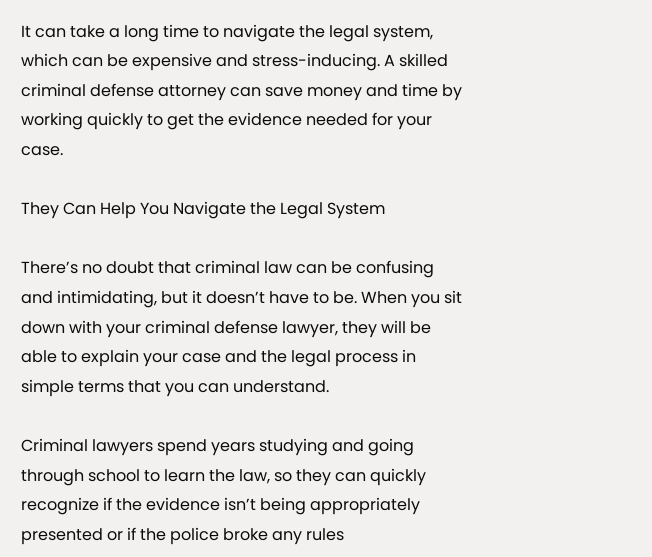It can take a long time to navigate the legal system, which can be expensive and stress-inducing. A skilled criminal defense attorney can save money and time by working quickly to get the evidence needed for your case.

They Can Help You Navigate the Legal System

There’s no doubt that criminal law can be confusing and intimidating, but it doesn’t have to be. When you sit down with your criminal defense lawyer, they will be able to explain your case and the legal process in simple terms that you can understand.

Criminal lawyers spend years studying and going through school to learn the law, so they can quickly recognize if the evidence isn’t being appropriately presented or if the police broke any rules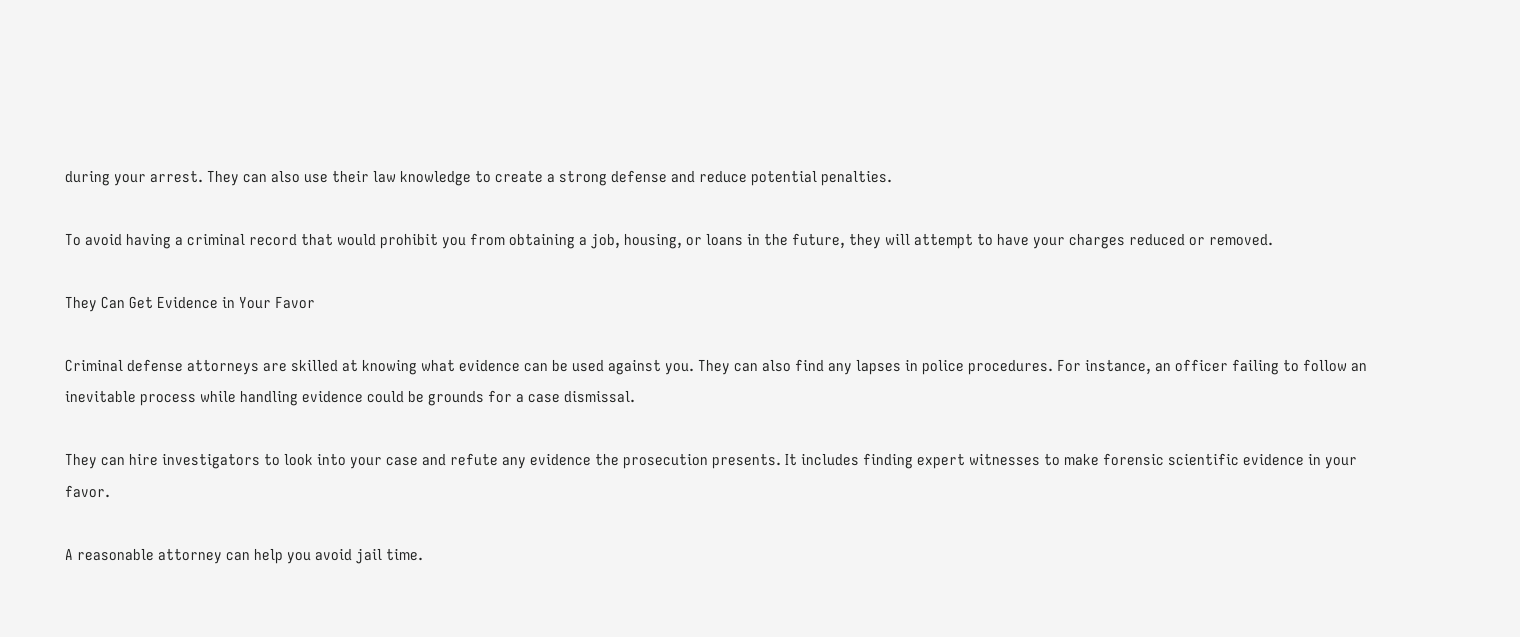during your arrest. They can also use their law knowledge to create a strong defense and reduce potential penalties.

To avoid having a criminal record that would prohibit you from obtaining a job, housing, or loans in the future, they will attempt to have your charges reduced or removed.

They Can Get Evidence in Your Favor

Criminal defense attorneys are skilled at knowing what evidence can be used against you. They can also find any lapses in police procedures. For instance, an officer failing to follow an inevitable process while handling evidence could be grounds for a case dismissal.

They can hire investigators to look into your case and refute any evidence the prosecution presents. It includes finding expert witnesses to make forensic scientific evidence in your favor.

A reasonable attorney can help you avoid jail time.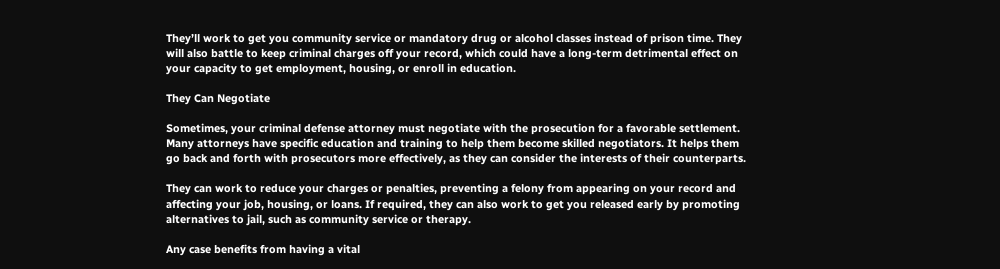They’ll work to get you community service or mandatory drug or alcohol classes instead of prison time. They will also battle to keep criminal charges off your record, which could have a long-term detrimental effect on your capacity to get employment, housing, or enroll in education.

They Can Negotiate

Sometimes, your criminal defense attorney must negotiate with the prosecution for a favorable settlement. Many attorneys have specific education and training to help them become skilled negotiators. It helps them go back and forth with prosecutors more effectively, as they can consider the interests of their counterparts.

They can work to reduce your charges or penalties, preventing a felony from appearing on your record and affecting your job, housing, or loans. If required, they can also work to get you released early by promoting alternatives to jail, such as community service or therapy.

Any case benefits from having a vital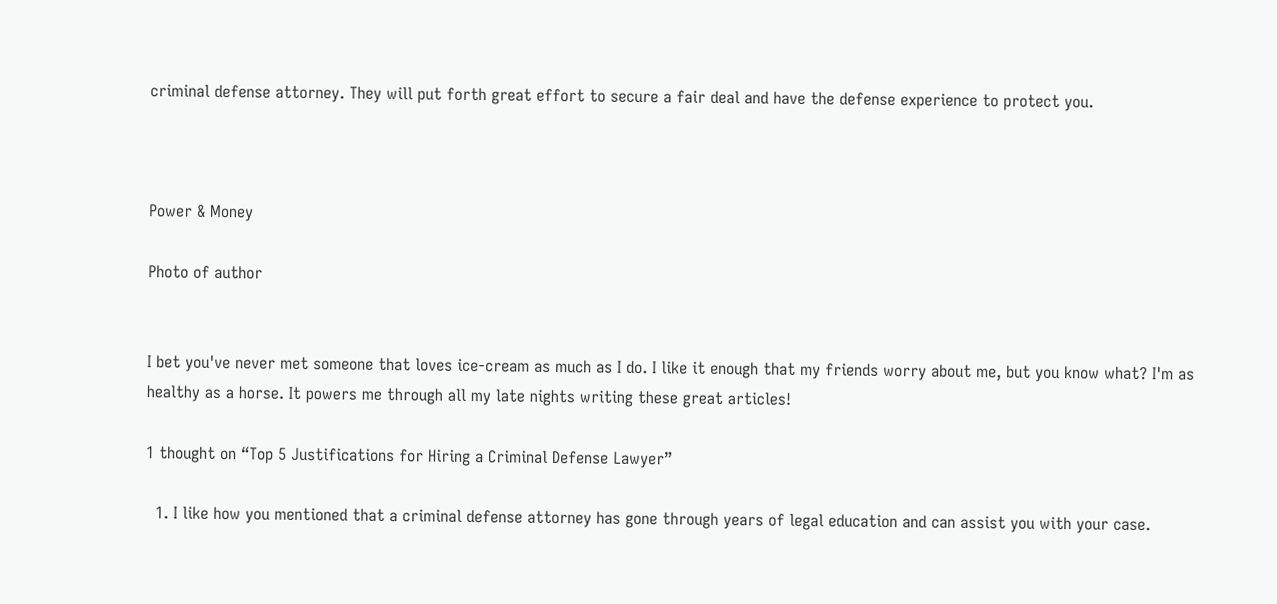criminal defense attorney. They will put forth great effort to secure a fair deal and have the defense experience to protect you.



Power & Money

Photo of author


I bet you've never met someone that loves ice-cream as much as I do. I like it enough that my friends worry about me, but you know what? I'm as healthy as a horse. It powers me through all my late nights writing these great articles!

1 thought on “Top 5 Justifications for Hiring a Criminal Defense Lawyer”

  1. I like how you mentioned that a criminal defense attorney has gone through years of legal education and can assist you with your case.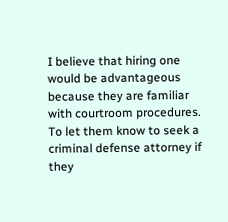I believe that hiring one would be advantageous because they are familiar with courtroom procedures. To let them know to seek a criminal defense attorney if they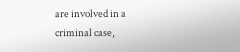are involved in a criminal case,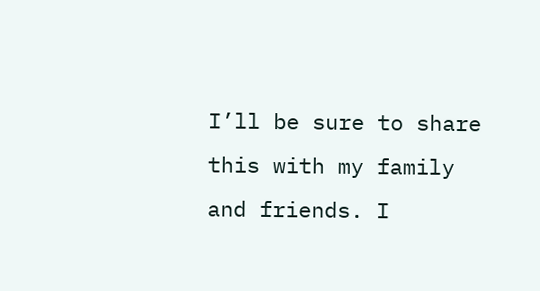I’ll be sure to share this with my family and friends. I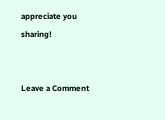appreciate you sharing!


Leave a Comment